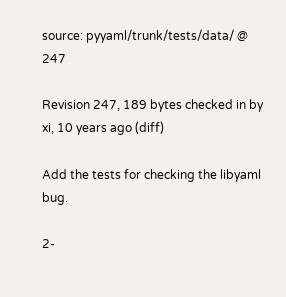source: pyyaml/trunk/tests/data/ @ 247

Revision 247, 189 bytes checked in by xi, 10 years ago (diff)

Add the tests for checking the libyaml bug.

2-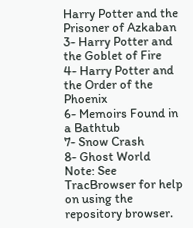Harry Potter and the Prisoner of Azkaban
3- Harry Potter and the Goblet of Fire
4- Harry Potter and the Order of the Phoenix
6- Memoirs Found in a Bathtub
7- Snow Crash
8- Ghost World
Note: See TracBrowser for help on using the repository browser.